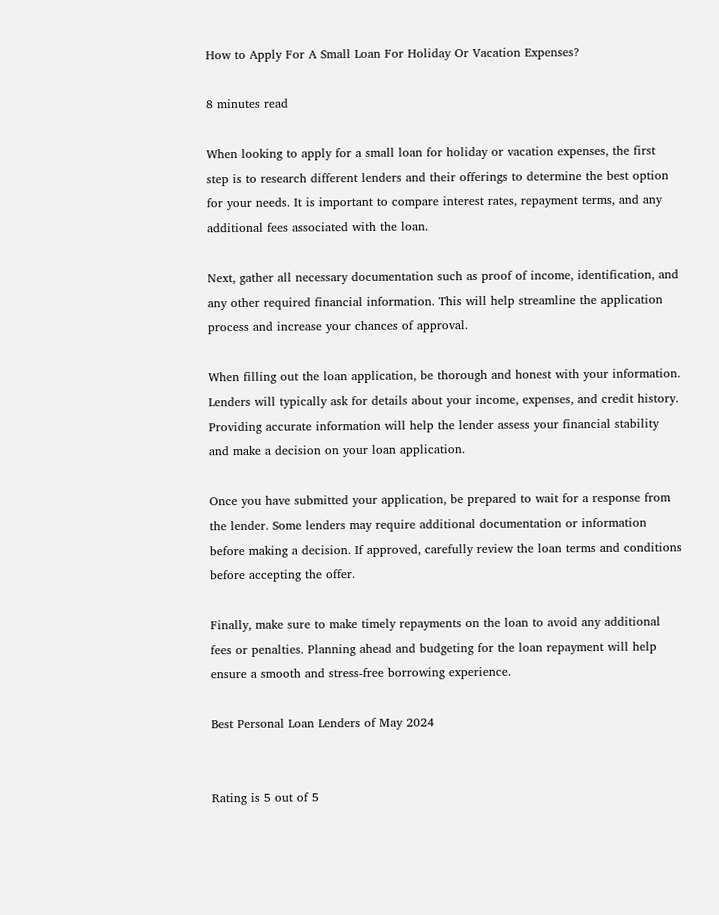How to Apply For A Small Loan For Holiday Or Vacation Expenses?

8 minutes read

When looking to apply for a small loan for holiday or vacation expenses, the first step is to research different lenders and their offerings to determine the best option for your needs. It is important to compare interest rates, repayment terms, and any additional fees associated with the loan.

Next, gather all necessary documentation such as proof of income, identification, and any other required financial information. This will help streamline the application process and increase your chances of approval.

When filling out the loan application, be thorough and honest with your information. Lenders will typically ask for details about your income, expenses, and credit history. Providing accurate information will help the lender assess your financial stability and make a decision on your loan application.

Once you have submitted your application, be prepared to wait for a response from the lender. Some lenders may require additional documentation or information before making a decision. If approved, carefully review the loan terms and conditions before accepting the offer.

Finally, make sure to make timely repayments on the loan to avoid any additional fees or penalties. Planning ahead and budgeting for the loan repayment will help ensure a smooth and stress-free borrowing experience.

Best Personal Loan Lenders of May 2024


Rating is 5 out of 5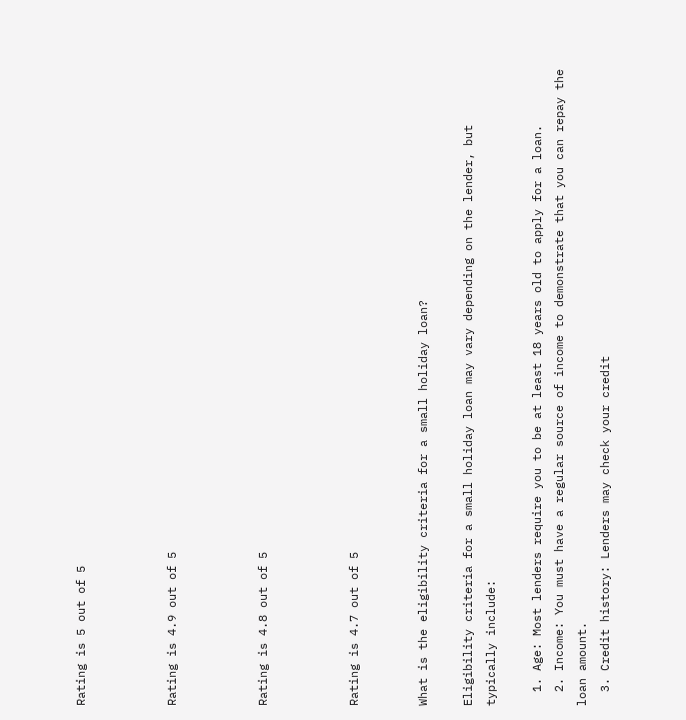Rating is 5 out of 5



Rating is 4.9 out of 5



Rating is 4.8 out of 5



Rating is 4.7 out of 5


What is the eligibility criteria for a small holiday loan?

Eligibility criteria for a small holiday loan may vary depending on the lender, but typically include:

  1. Age: Most lenders require you to be at least 18 years old to apply for a loan.
  2. Income: You must have a regular source of income to demonstrate that you can repay the loan amount.
  3. Credit history: Lenders may check your credit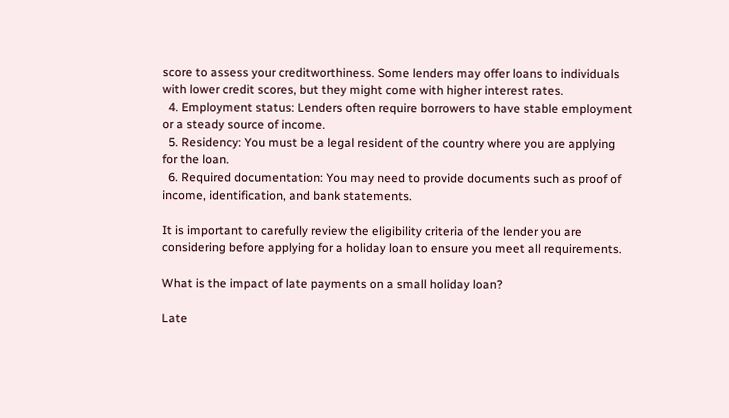score to assess your creditworthiness. Some lenders may offer loans to individuals with lower credit scores, but they might come with higher interest rates.
  4. Employment status: Lenders often require borrowers to have stable employment or a steady source of income.
  5. Residency: You must be a legal resident of the country where you are applying for the loan.
  6. Required documentation: You may need to provide documents such as proof of income, identification, and bank statements.

It is important to carefully review the eligibility criteria of the lender you are considering before applying for a holiday loan to ensure you meet all requirements.

What is the impact of late payments on a small holiday loan?

Late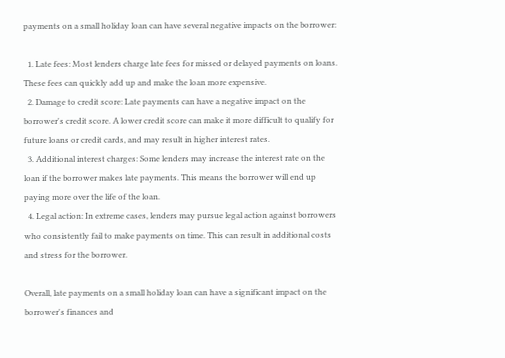payments on a small holiday loan can have several negative impacts on the borrower:

  1. Late fees: Most lenders charge late fees for missed or delayed payments on loans. These fees can quickly add up and make the loan more expensive.
  2. Damage to credit score: Late payments can have a negative impact on the borrower's credit score. A lower credit score can make it more difficult to qualify for future loans or credit cards, and may result in higher interest rates.
  3. Additional interest charges: Some lenders may increase the interest rate on the loan if the borrower makes late payments. This means the borrower will end up paying more over the life of the loan.
  4. Legal action: In extreme cases, lenders may pursue legal action against borrowers who consistently fail to make payments on time. This can result in additional costs and stress for the borrower.

Overall, late payments on a small holiday loan can have a significant impact on the borrower's finances and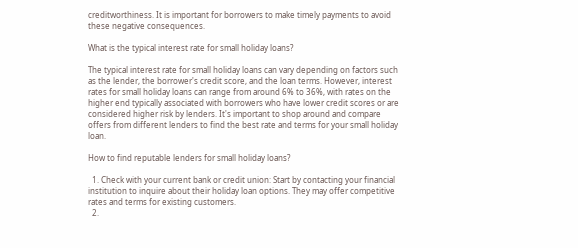creditworthiness. It is important for borrowers to make timely payments to avoid these negative consequences.

What is the typical interest rate for small holiday loans?

The typical interest rate for small holiday loans can vary depending on factors such as the lender, the borrower's credit score, and the loan terms. However, interest rates for small holiday loans can range from around 6% to 36%, with rates on the higher end typically associated with borrowers who have lower credit scores or are considered higher risk by lenders. It's important to shop around and compare offers from different lenders to find the best rate and terms for your small holiday loan.

How to find reputable lenders for small holiday loans?

  1. Check with your current bank or credit union: Start by contacting your financial institution to inquire about their holiday loan options. They may offer competitive rates and terms for existing customers.
  2.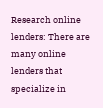Research online lenders: There are many online lenders that specialize in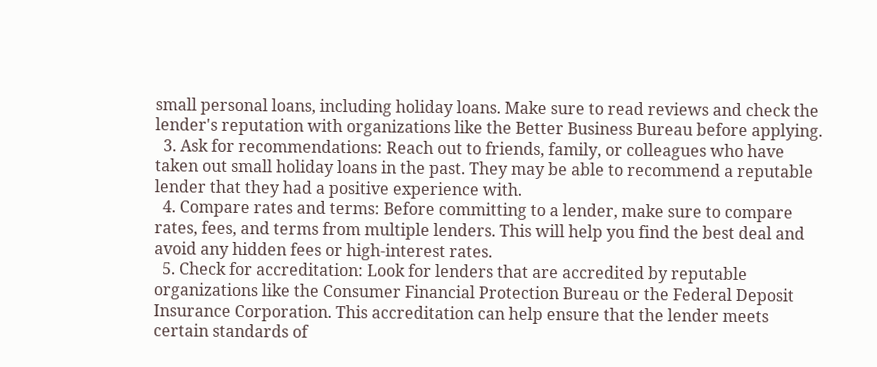small personal loans, including holiday loans. Make sure to read reviews and check the lender's reputation with organizations like the Better Business Bureau before applying.
  3. Ask for recommendations: Reach out to friends, family, or colleagues who have taken out small holiday loans in the past. They may be able to recommend a reputable lender that they had a positive experience with.
  4. Compare rates and terms: Before committing to a lender, make sure to compare rates, fees, and terms from multiple lenders. This will help you find the best deal and avoid any hidden fees or high-interest rates.
  5. Check for accreditation: Look for lenders that are accredited by reputable organizations like the Consumer Financial Protection Bureau or the Federal Deposit Insurance Corporation. This accreditation can help ensure that the lender meets certain standards of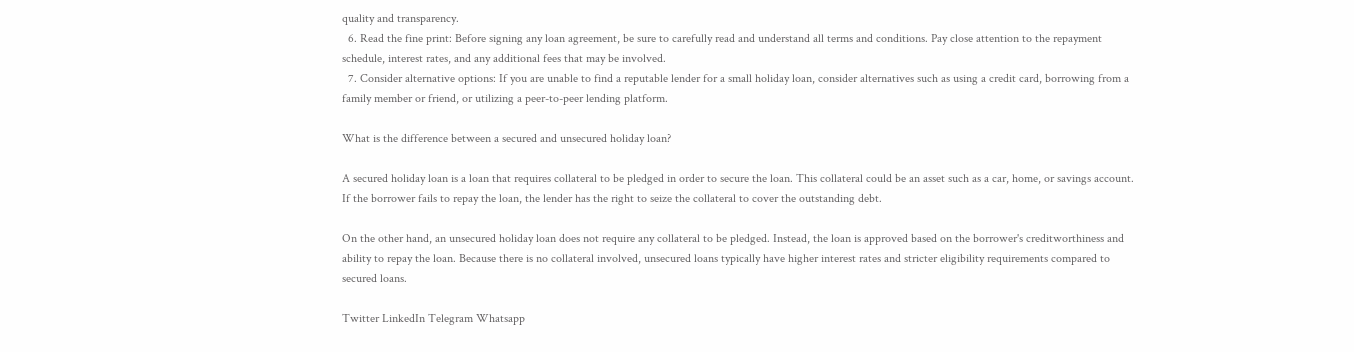quality and transparency.
  6. Read the fine print: Before signing any loan agreement, be sure to carefully read and understand all terms and conditions. Pay close attention to the repayment schedule, interest rates, and any additional fees that may be involved.
  7. Consider alternative options: If you are unable to find a reputable lender for a small holiday loan, consider alternatives such as using a credit card, borrowing from a family member or friend, or utilizing a peer-to-peer lending platform.

What is the difference between a secured and unsecured holiday loan?

A secured holiday loan is a loan that requires collateral to be pledged in order to secure the loan. This collateral could be an asset such as a car, home, or savings account. If the borrower fails to repay the loan, the lender has the right to seize the collateral to cover the outstanding debt.

On the other hand, an unsecured holiday loan does not require any collateral to be pledged. Instead, the loan is approved based on the borrower's creditworthiness and ability to repay the loan. Because there is no collateral involved, unsecured loans typically have higher interest rates and stricter eligibility requirements compared to secured loans.

Twitter LinkedIn Telegram Whatsapp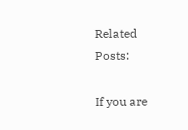Related Posts:

If you are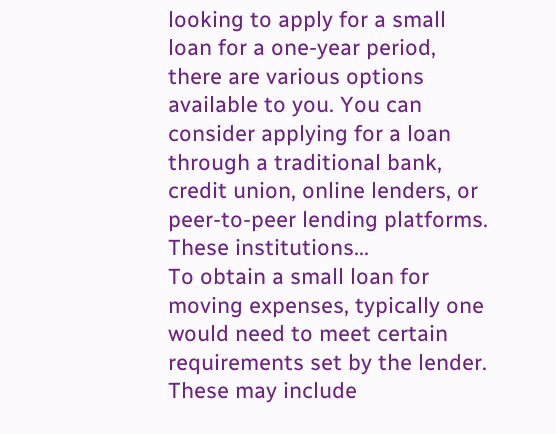looking to apply for a small loan for a one-year period, there are various options available to you. You can consider applying for a loan through a traditional bank, credit union, online lenders, or peer-to-peer lending platforms. These institutions...
To obtain a small loan for moving expenses, typically one would need to meet certain requirements set by the lender. These may include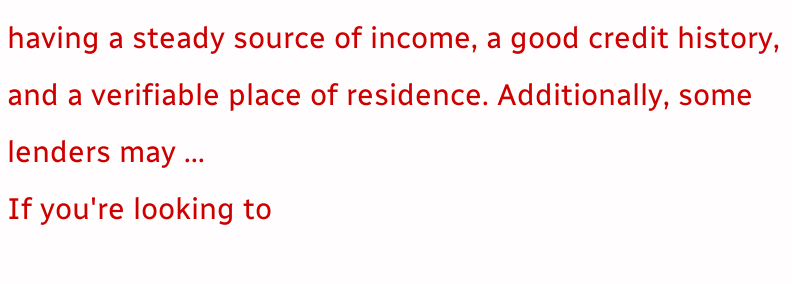having a steady source of income, a good credit history, and a verifiable place of residence. Additionally, some lenders may ...
If you're looking to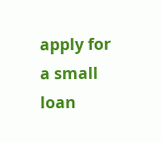apply for a small loan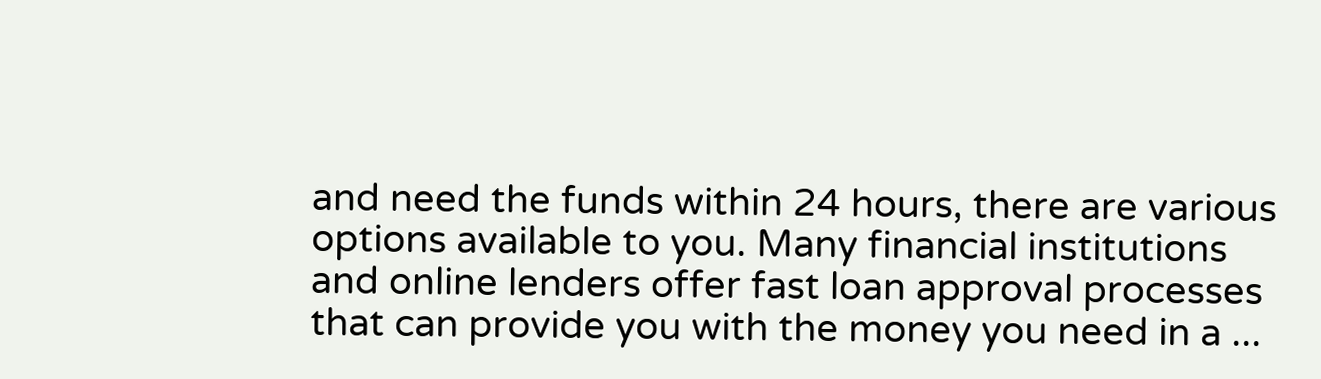and need the funds within 24 hours, there are various options available to you. Many financial institutions and online lenders offer fast loan approval processes that can provide you with the money you need in a ...